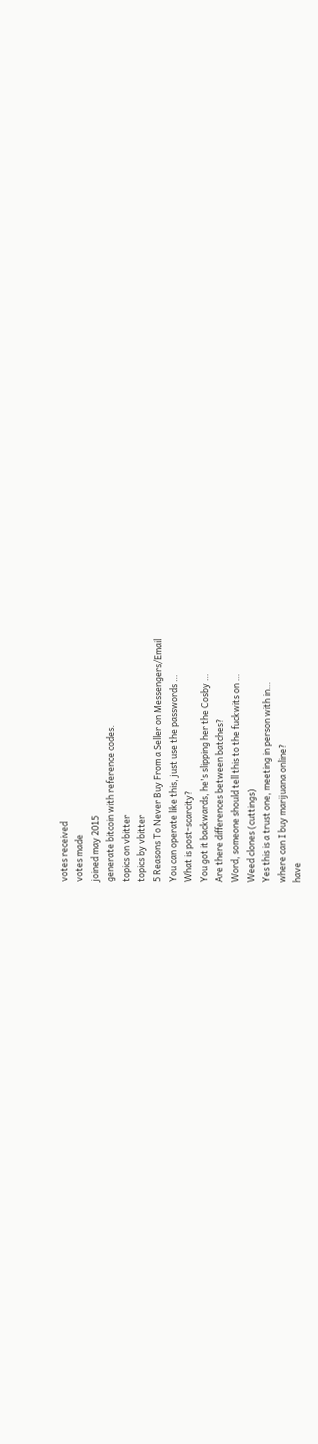votes received
votes made
joined may 2015
generate bitcoin with reference codes.
topics on vbitter
topics by vbitter
5 Reasons To Never Buy From a Seller on Messengers/Email
You can operate like this, just use the passwords …
What is post-scarcity?
You got it backwards, he's slipping her the Cosby …
Are there differences between batches?
Word, someone should tell this to the fuckwits on …
Weed clones (cuttings)
Yes this is a trust one, meeting in person with in…
where can I buy marijuana online?
have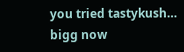you tried tastykush…
bigg now